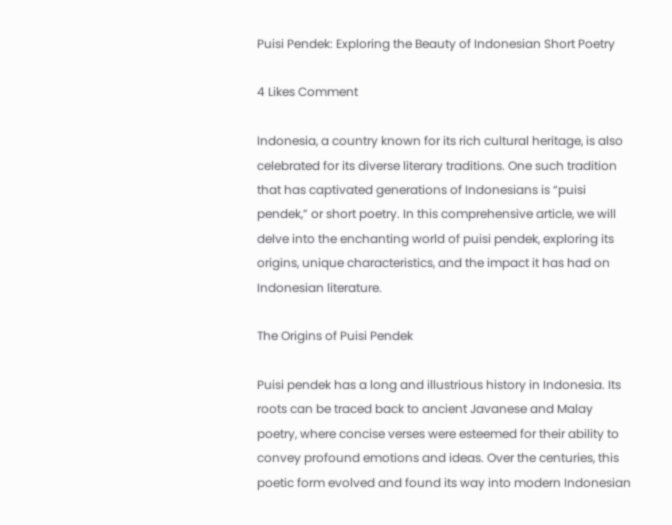Puisi Pendek: Exploring the Beauty of Indonesian Short Poetry

4 Likes Comment

Indonesia, a country known for its rich cultural heritage, is also celebrated for its diverse literary traditions. One such tradition that has captivated generations of Indonesians is “puisi pendek,” or short poetry. In this comprehensive article, we will delve into the enchanting world of puisi pendek, exploring its origins, unique characteristics, and the impact it has had on Indonesian literature.

The Origins of Puisi Pendek

Puisi pendek has a long and illustrious history in Indonesia. Its roots can be traced back to ancient Javanese and Malay poetry, where concise verses were esteemed for their ability to convey profound emotions and ideas. Over the centuries, this poetic form evolved and found its way into modern Indonesian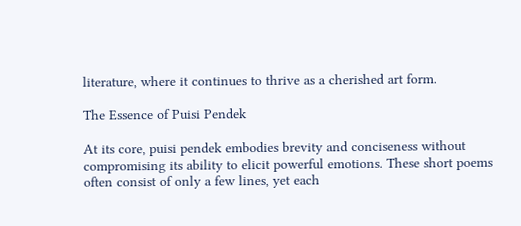literature, where it continues to thrive as a cherished art form.

The Essence of Puisi Pendek

At its core, puisi pendek embodies brevity and conciseness without compromising its ability to elicit powerful emotions. These short poems often consist of only a few lines, yet each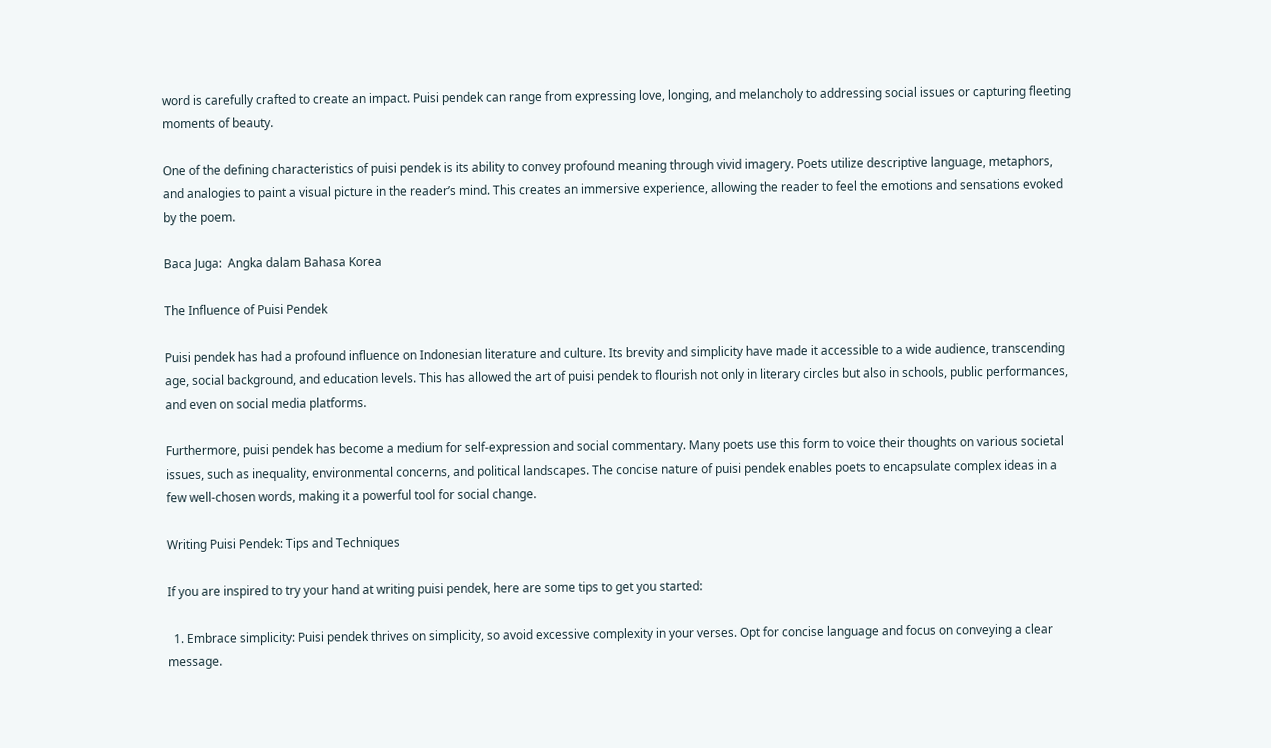word is carefully crafted to create an impact. Puisi pendek can range from expressing love, longing, and melancholy to addressing social issues or capturing fleeting moments of beauty.

One of the defining characteristics of puisi pendek is its ability to convey profound meaning through vivid imagery. Poets utilize descriptive language, metaphors, and analogies to paint a visual picture in the reader’s mind. This creates an immersive experience, allowing the reader to feel the emotions and sensations evoked by the poem.

Baca Juga:  Angka dalam Bahasa Korea

The Influence of Puisi Pendek

Puisi pendek has had a profound influence on Indonesian literature and culture. Its brevity and simplicity have made it accessible to a wide audience, transcending age, social background, and education levels. This has allowed the art of puisi pendek to flourish not only in literary circles but also in schools, public performances, and even on social media platforms.

Furthermore, puisi pendek has become a medium for self-expression and social commentary. Many poets use this form to voice their thoughts on various societal issues, such as inequality, environmental concerns, and political landscapes. The concise nature of puisi pendek enables poets to encapsulate complex ideas in a few well-chosen words, making it a powerful tool for social change.

Writing Puisi Pendek: Tips and Techniques

If you are inspired to try your hand at writing puisi pendek, here are some tips to get you started:

  1. Embrace simplicity: Puisi pendek thrives on simplicity, so avoid excessive complexity in your verses. Opt for concise language and focus on conveying a clear message.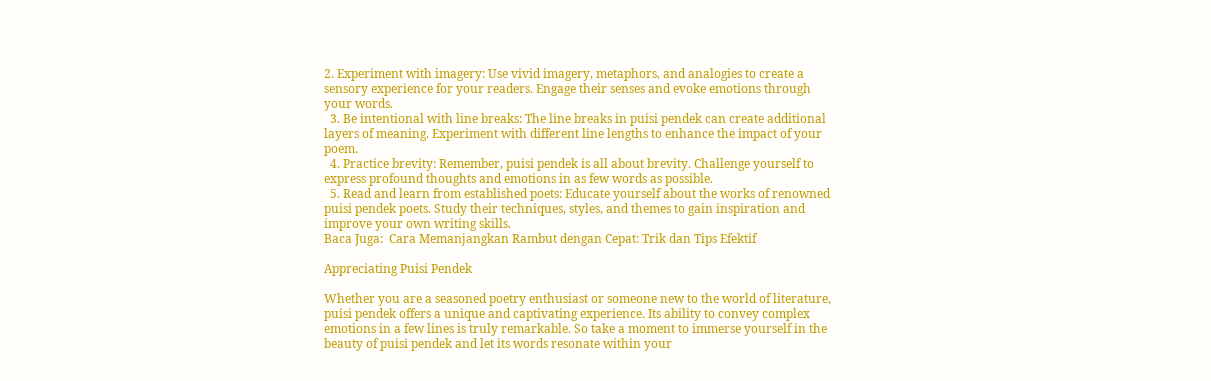2. Experiment with imagery: Use vivid imagery, metaphors, and analogies to create a sensory experience for your readers. Engage their senses and evoke emotions through your words.
  3. Be intentional with line breaks: The line breaks in puisi pendek can create additional layers of meaning. Experiment with different line lengths to enhance the impact of your poem.
  4. Practice brevity: Remember, puisi pendek is all about brevity. Challenge yourself to express profound thoughts and emotions in as few words as possible.
  5. Read and learn from established poets: Educate yourself about the works of renowned puisi pendek poets. Study their techniques, styles, and themes to gain inspiration and improve your own writing skills.
Baca Juga:  Cara Memanjangkan Rambut dengan Cepat: Trik dan Tips Efektif

Appreciating Puisi Pendek

Whether you are a seasoned poetry enthusiast or someone new to the world of literature, puisi pendek offers a unique and captivating experience. Its ability to convey complex emotions in a few lines is truly remarkable. So take a moment to immerse yourself in the beauty of puisi pendek and let its words resonate within your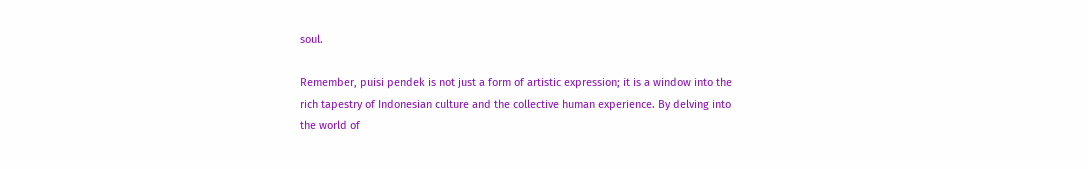soul.

Remember, puisi pendek is not just a form of artistic expression; it is a window into the rich tapestry of Indonesian culture and the collective human experience. By delving into the world of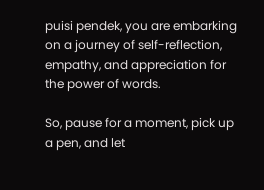puisi pendek, you are embarking on a journey of self-reflection, empathy, and appreciation for the power of words.

So, pause for a moment, pick up a pen, and let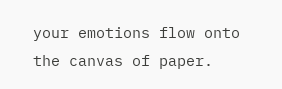your emotions flow onto the canvas of paper.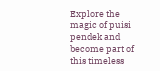Explore the magic of puisi pendek and become part of this timeless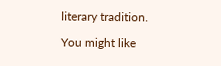literary tradition.

You might like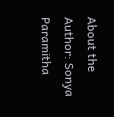About the Author: Sonya Paramitha